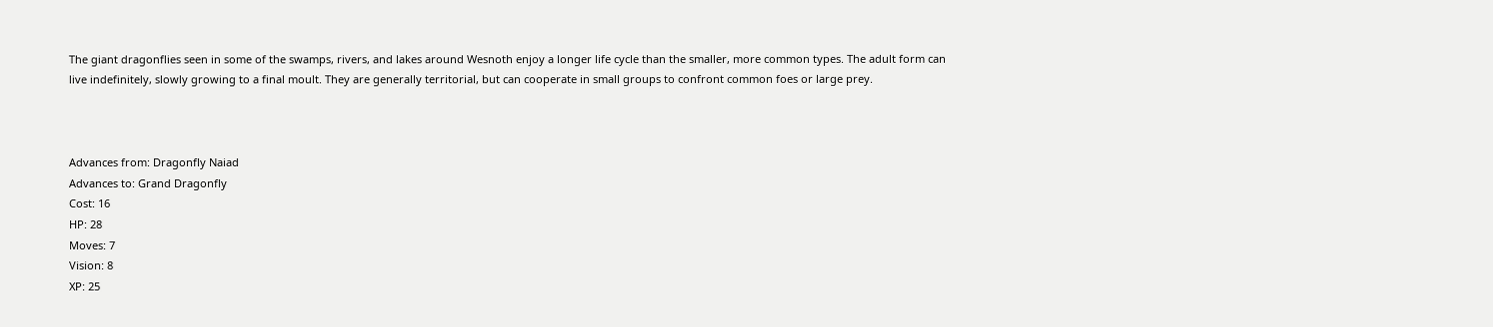The giant dragonflies seen in some of the swamps, rivers, and lakes around Wesnoth enjoy a longer life cycle than the smaller, more common types. The adult form can live indefinitely, slowly growing to a final moult. They are generally territorial, but can cooperate in small groups to confront common foes or large prey.



Advances from: Dragonfly Naiad
Advances to: Grand Dragonfly
Cost: 16
HP: 28
Moves: 7
Vision: 8
XP: 25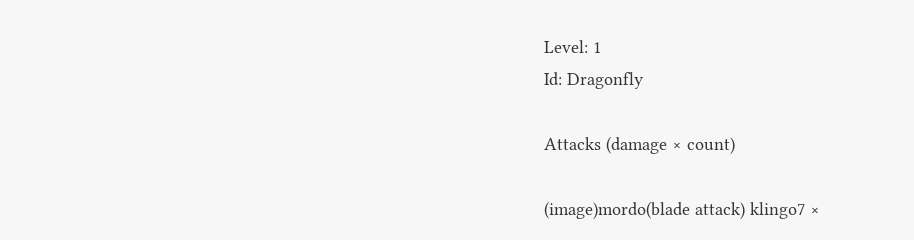Level: 1
Id: Dragonfly

Attacks (damage × count)

(image)mordo(blade attack) klingo7 ×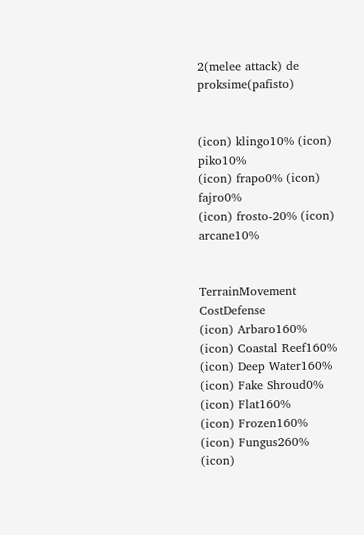2(melee attack) de proksime(pafisto)


(icon) klingo10% (icon) piko10%
(icon) frapo0% (icon) fajro0%
(icon) frosto-20% (icon) arcane10%


TerrainMovement CostDefense
(icon) Arbaro160%
(icon) Coastal Reef160%
(icon) Deep Water160%
(icon) Fake Shroud0%
(icon) Flat160%
(icon) Frozen160%
(icon) Fungus260%
(icon)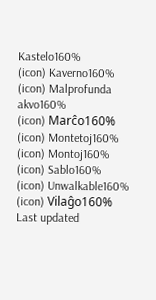Kastelo160%
(icon) Kaverno160%
(icon) Malprofunda akvo160%
(icon) Marĉo160%
(icon) Montetoj160%
(icon) Montoj160%
(icon) Sablo160%
(icon) Unwalkable160%
(icon) Vilaĝo160%
Last updated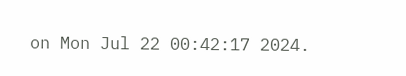on Mon Jul 22 00:42:17 2024.